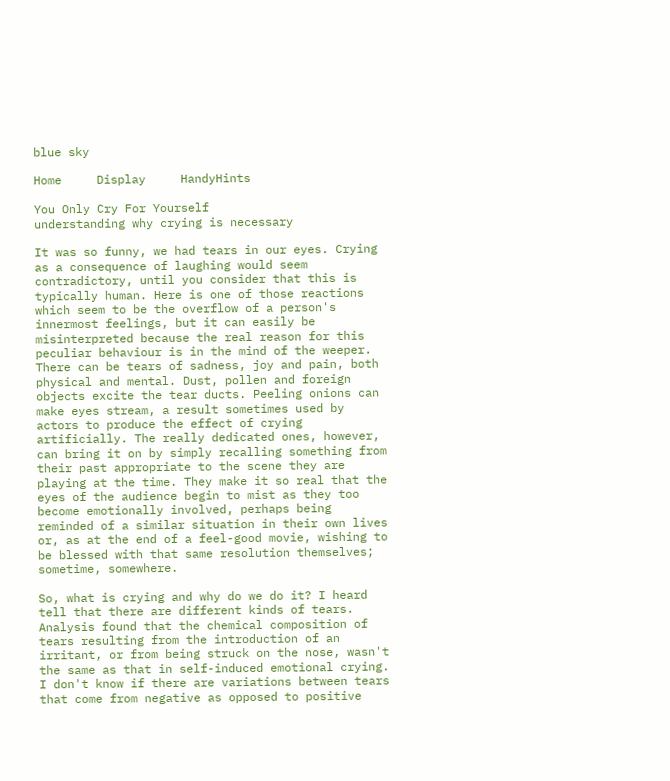blue sky

Home     Display     HandyHints

You Only Cry For Yourself
understanding why crying is necessary

It was so funny, we had tears in our eyes. Crying as a consequence of laughing would seem contradictory, until you consider that this is typically human. Here is one of those reactions which seem to be the overflow of a person's innermost feelings, but it can easily be misinterpreted because the real reason for this peculiar behaviour is in the mind of the weeper. There can be tears of sadness, joy and pain, both physical and mental. Dust, pollen and foreign objects excite the tear ducts. Peeling onions can make eyes stream, a result sometimes used by actors to produce the effect of crying artificially. The really dedicated ones, however, can bring it on by simply recalling something from their past appropriate to the scene they are playing at the time. They make it so real that the eyes of the audience begin to mist as they too become emotionally involved, perhaps being reminded of a similar situation in their own lives or, as at the end of a feel-good movie, wishing to be blessed with that same resolution themselves; sometime, somewhere.

So, what is crying and why do we do it? I heard tell that there are different kinds of tears. Analysis found that the chemical composition of tears resulting from the introduction of an irritant, or from being struck on the nose, wasn't the same as that in self-induced emotional crying. I don't know if there are variations between tears that come from negative as opposed to positive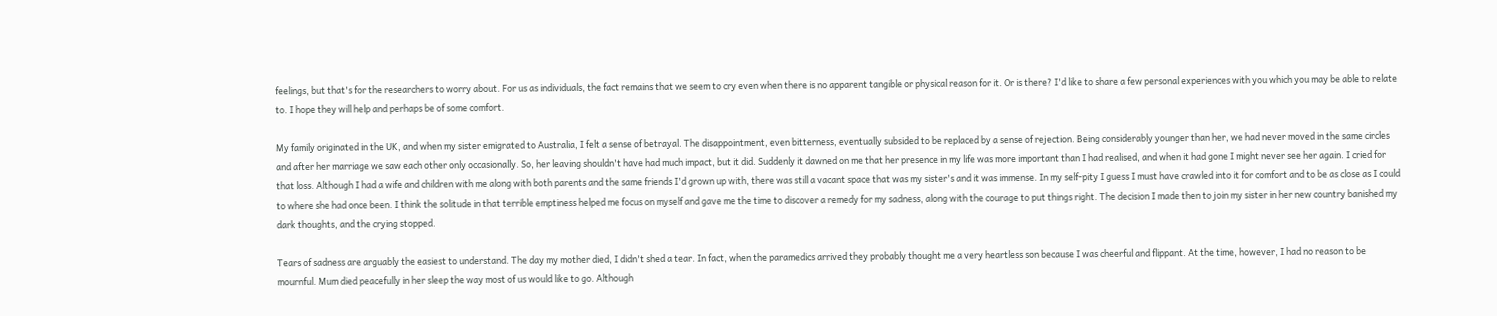feelings, but that's for the researchers to worry about. For us as individuals, the fact remains that we seem to cry even when there is no apparent tangible or physical reason for it. Or is there? I'd like to share a few personal experiences with you which you may be able to relate to. I hope they will help and perhaps be of some comfort.

My family originated in the UK, and when my sister emigrated to Australia, I felt a sense of betrayal. The disappointment, even bitterness, eventually subsided to be replaced by a sense of rejection. Being considerably younger than her, we had never moved in the same circles and after her marriage we saw each other only occasionally. So, her leaving shouldn't have had much impact, but it did. Suddenly it dawned on me that her presence in my life was more important than I had realised, and when it had gone I might never see her again. I cried for that loss. Although I had a wife and children with me along with both parents and the same friends I'd grown up with, there was still a vacant space that was my sister's and it was immense. In my self-pity I guess I must have crawled into it for comfort and to be as close as I could to where she had once been. I think the solitude in that terrible emptiness helped me focus on myself and gave me the time to discover a remedy for my sadness, along with the courage to put things right. The decision I made then to join my sister in her new country banished my dark thoughts, and the crying stopped.

Tears of sadness are arguably the easiest to understand. The day my mother died, I didn't shed a tear. In fact, when the paramedics arrived they probably thought me a very heartless son because I was cheerful and flippant. At the time, however, I had no reason to be mournful. Mum died peacefully in her sleep the way most of us would like to go. Although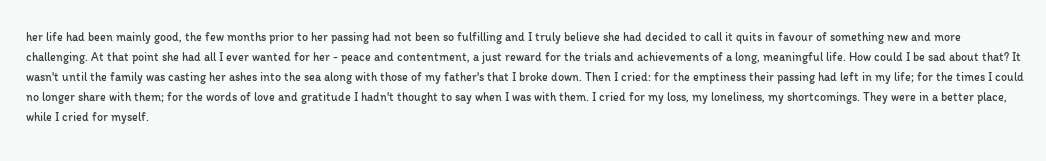her life had been mainly good, the few months prior to her passing had not been so fulfilling and I truly believe she had decided to call it quits in favour of something new and more challenging. At that point she had all I ever wanted for her - peace and contentment, a just reward for the trials and achievements of a long, meaningful life. How could I be sad about that? It wasn't until the family was casting her ashes into the sea along with those of my father's that I broke down. Then I cried: for the emptiness their passing had left in my life; for the times I could no longer share with them; for the words of love and gratitude I hadn't thought to say when I was with them. I cried for my loss, my loneliness, my shortcomings. They were in a better place, while I cried for myself.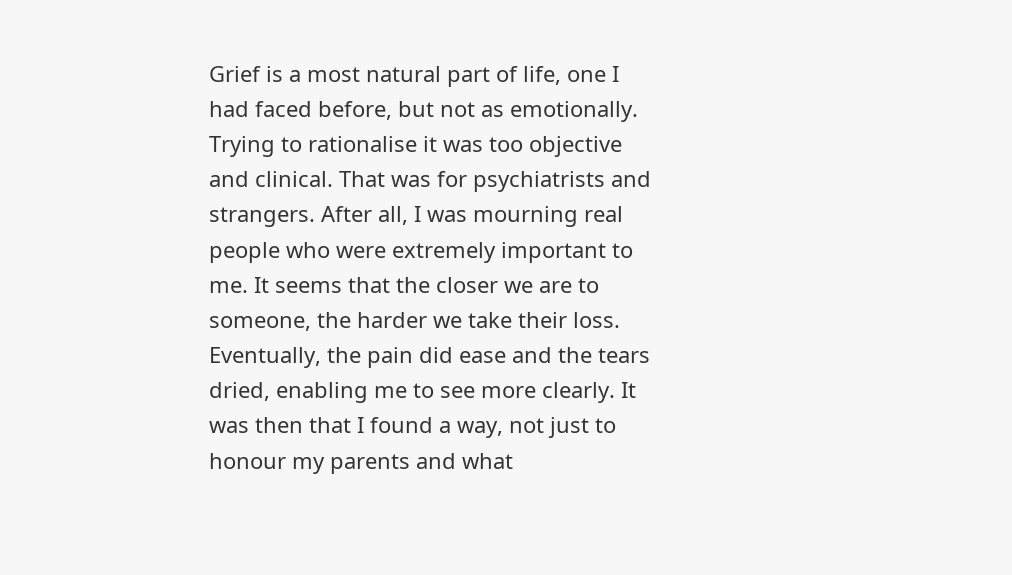Grief is a most natural part of life, one I had faced before, but not as emotionally. Trying to rationalise it was too objective and clinical. That was for psychiatrists and strangers. After all, I was mourning real people who were extremely important to me. It seems that the closer we are to someone, the harder we take their loss. Eventually, the pain did ease and the tears dried, enabling me to see more clearly. It was then that I found a way, not just to honour my parents and what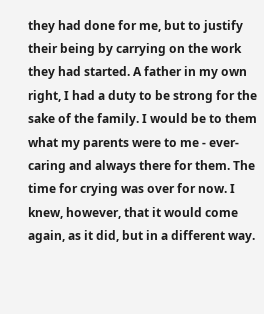they had done for me, but to justify their being by carrying on the work they had started. A father in my own right, I had a duty to be strong for the sake of the family. I would be to them what my parents were to me - ever-caring and always there for them. The time for crying was over for now. I knew, however, that it would come again, as it did, but in a different way.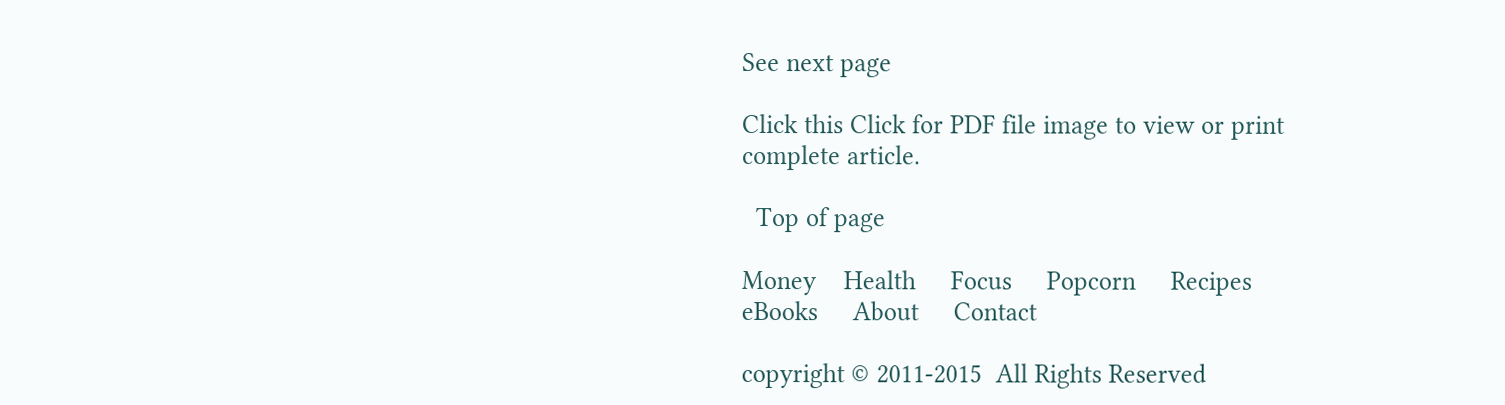See next page

Click this Click for PDF file image to view or print complete article.

  Top of page

Money    Health     Focus     Popcorn     Recipes     eBooks     About     Contact

copyright © 2011-2015  All Rights Reserved